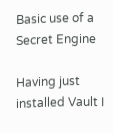Basic use of a Secret Engine

Having just installed Vault I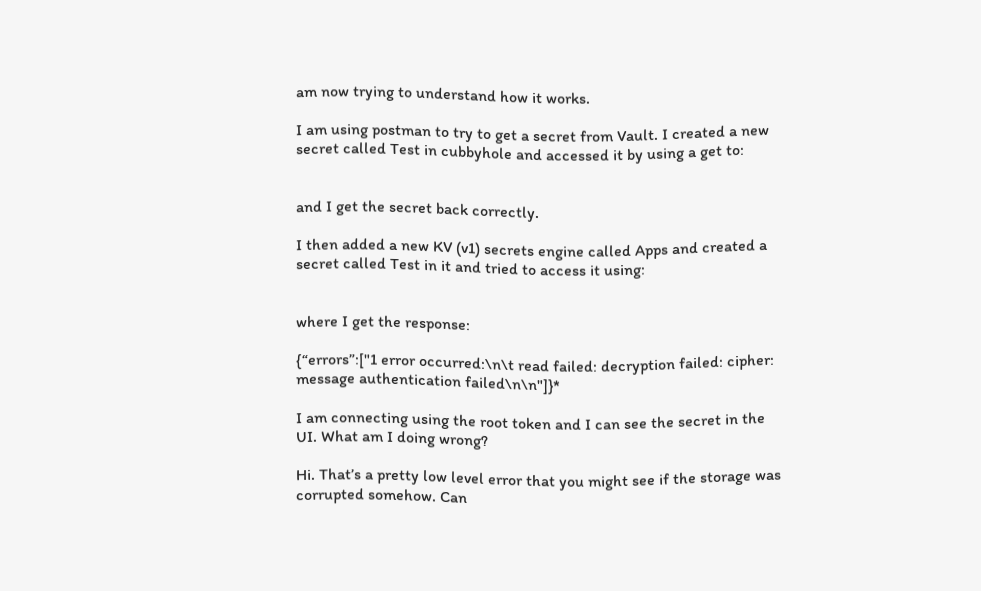am now trying to understand how it works.

I am using postman to try to get a secret from Vault. I created a new secret called Test in cubbyhole and accessed it by using a get to:


and I get the secret back correctly.

I then added a new KV (v1) secrets engine called Apps and created a secret called Test in it and tried to access it using:


where I get the response:

{“errors”:["1 error occurred:\n\t read failed: decryption failed: cipher: message authentication failed\n\n"]}*

I am connecting using the root token and I can see the secret in the UI. What am I doing wrong?

Hi. That’s a pretty low level error that you might see if the storage was corrupted somehow. Can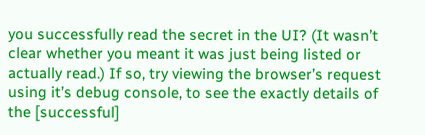you successfully read the secret in the UI? (It wasn’t clear whether you meant it was just being listed or actually read.) If so, try viewing the browser’s request using it’s debug console, to see the exactly details of the [successful]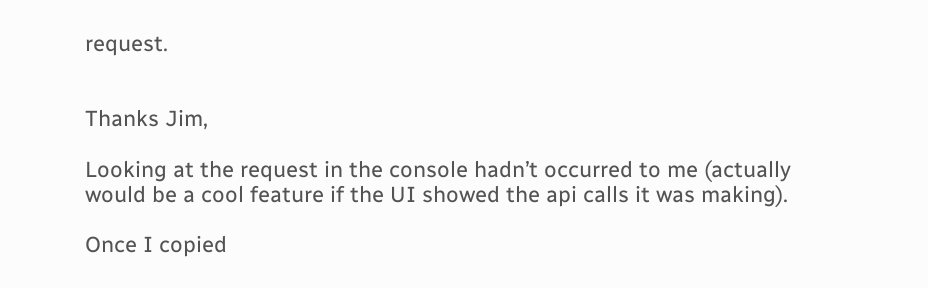request.


Thanks Jim,

Looking at the request in the console hadn’t occurred to me (actually would be a cool feature if the UI showed the api calls it was making).

Once I copied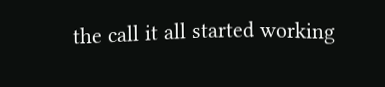the call it all started working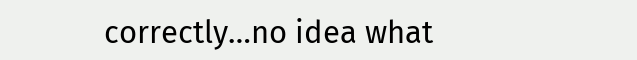correctly…no idea what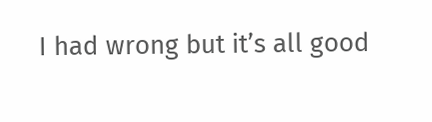I had wrong but it’s all good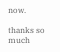now.

thanks so much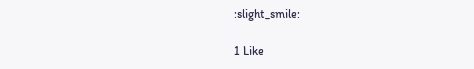:slight_smile:

1 Like